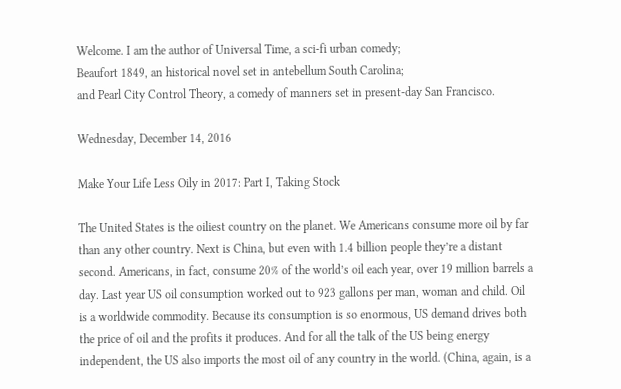Welcome. I am the author of Universal Time, a sci-fi urban comedy;
Beaufort 1849, an historical novel set in antebellum South Carolina;
and Pearl City Control Theory, a comedy of manners set in present-day San Francisco.

Wednesday, December 14, 2016

Make Your Life Less Oily in 2017: Part I, Taking Stock

The United States is the oiliest country on the planet. We Americans consume more oil by far than any other country. Next is China, but even with 1.4 billion people they’re a distant second. Americans, in fact, consume 20% of the world’s oil each year, over 19 million barrels a day. Last year US oil consumption worked out to 923 gallons per man, woman and child. Oil is a worldwide commodity. Because its consumption is so enormous, US demand drives both the price of oil and the profits it produces. And for all the talk of the US being energy independent, the US also imports the most oil of any country in the world. (China, again, is a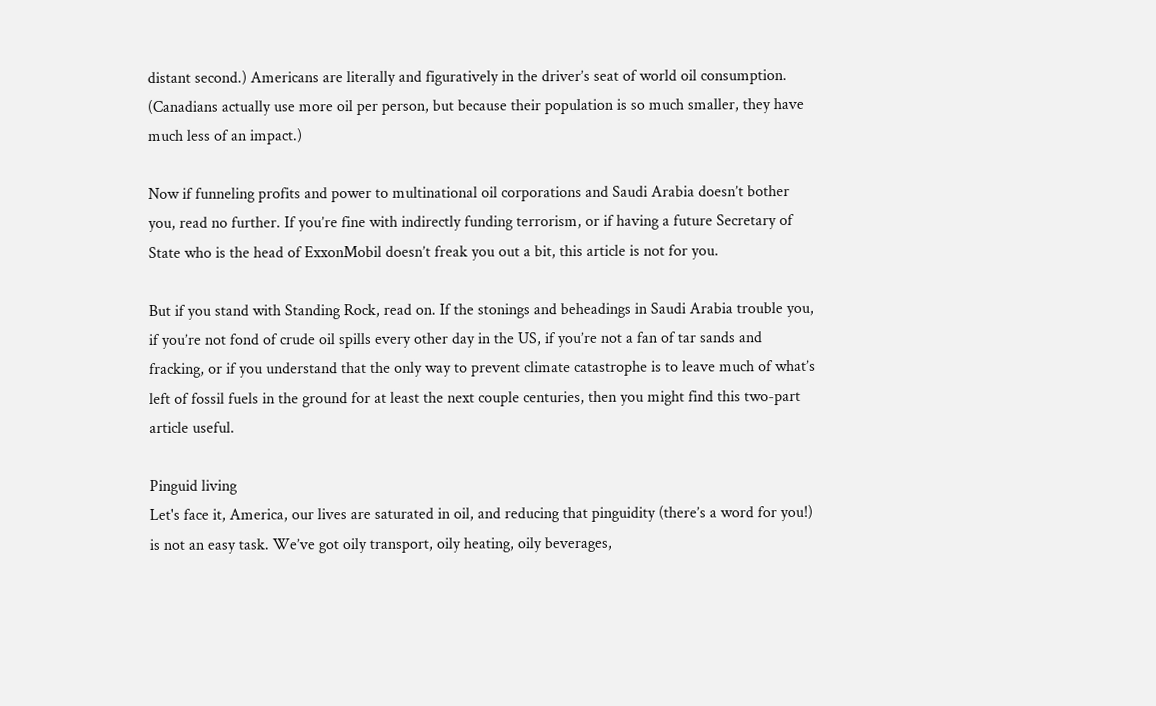distant second.) Americans are literally and figuratively in the driver’s seat of world oil consumption. (Canadians actually use more oil per person, but because their population is so much smaller, they have much less of an impact.)

Now if funneling profits and power to multinational oil corporations and Saudi Arabia doesn’t bother you, read no further. If you’re fine with indirectly funding terrorism, or if having a future Secretary of State who is the head of ExxonMobil doesn’t freak you out a bit, this article is not for you.

But if you stand with Standing Rock, read on. If the stonings and beheadings in Saudi Arabia trouble you, if you’re not fond of crude oil spills every other day in the US, if you’re not a fan of tar sands and fracking, or if you understand that the only way to prevent climate catastrophe is to leave much of what’s left of fossil fuels in the ground for at least the next couple centuries, then you might find this two-part article useful.

Pinguid living
Let's face it, America, our lives are saturated in oil, and reducing that pinguidity (there’s a word for you!) is not an easy task. We’ve got oily transport, oily heating, oily beverages,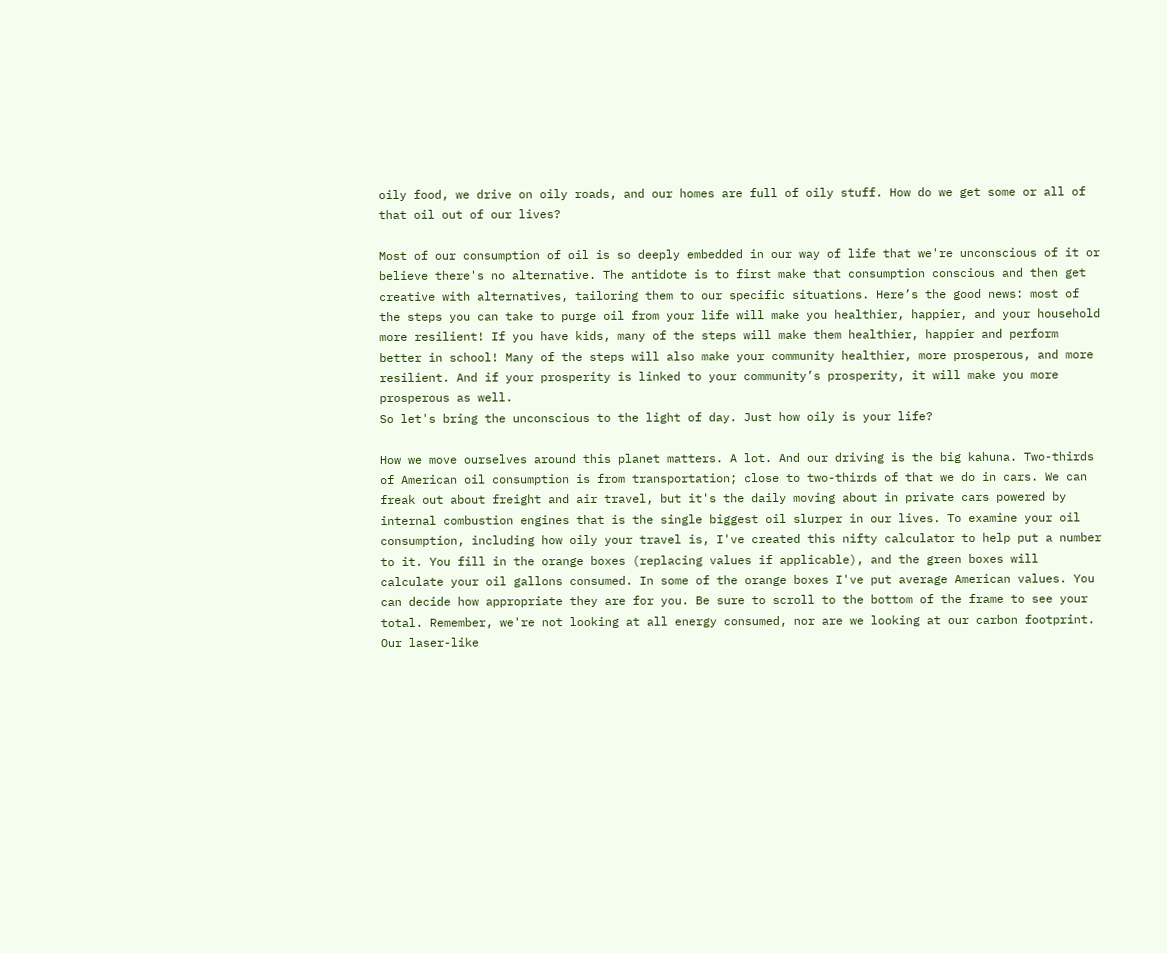oily food, we drive on oily roads, and our homes are full of oily stuff. How do we get some or all of that oil out of our lives?

Most of our consumption of oil is so deeply embedded in our way of life that we're unconscious of it or believe there's no alternative. The antidote is to first make that consumption conscious and then get creative with alternatives, tailoring them to our specific situations. Here’s the good news: most of the steps you can take to purge oil from your life will make you healthier, happier, and your household more resilient! If you have kids, many of the steps will make them healthier, happier and perform better in school! Many of the steps will also make your community healthier, more prosperous, and more resilient. And if your prosperity is linked to your community’s prosperity, it will make you more prosperous as well.
So let's bring the unconscious to the light of day. Just how oily is your life?

How we move ourselves around this planet matters. A lot. And our driving is the big kahuna. Two-thirds of American oil consumption is from transportation; close to two-thirds of that we do in cars. We can freak out about freight and air travel, but it's the daily moving about in private cars powered by internal combustion engines that is the single biggest oil slurper in our lives. To examine your oil consumption, including how oily your travel is, I've created this nifty calculator to help put a number to it. You fill in the orange boxes (replacing values if applicable), and the green boxes will calculate your oil gallons consumed. In some of the orange boxes I've put average American values. You can decide how appropriate they are for you. Be sure to scroll to the bottom of the frame to see your total. Remember, we're not looking at all energy consumed, nor are we looking at our carbon footprint. Our laser-like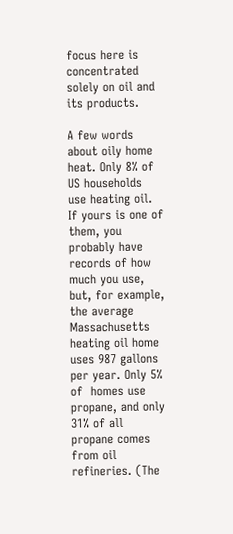focus here is concentrated solely on oil and its products.

A few words about oily home heat. Only 8% of US households use heating oil. If yours is one of them, you probably have records of how much you use, but, for example, the average Massachusetts heating oil home uses 987 gallons per year. Only 5% of  homes use propane, and only 31% of all propane comes from oil refineries. (The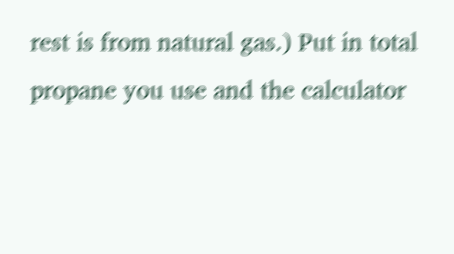rest is from natural gas.) Put in total propane you use and the calculator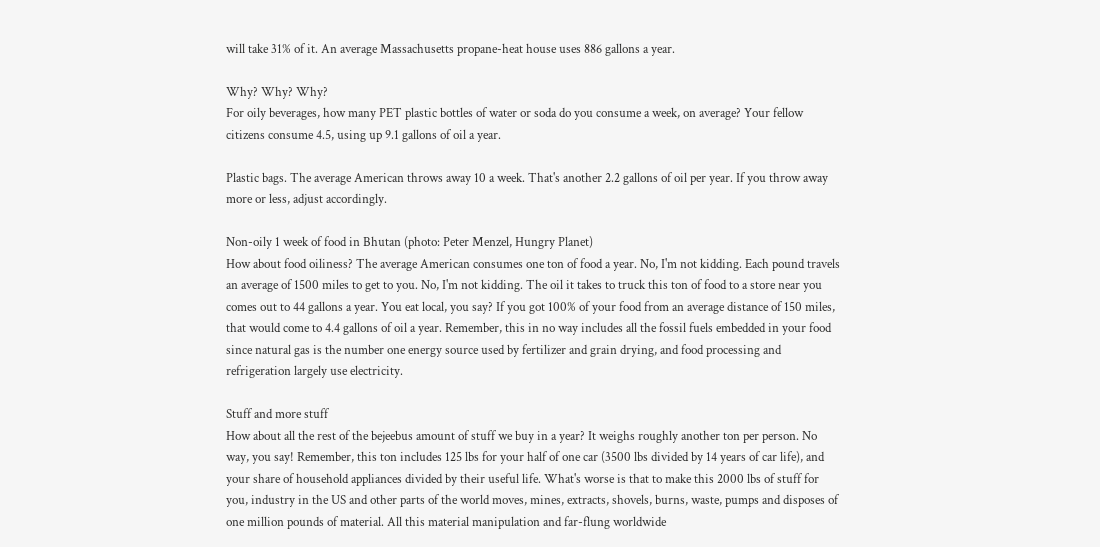will take 31% of it. An average Massachusetts propane-heat house uses 886 gallons a year.

Why? Why? Why?
For oily beverages, how many PET plastic bottles of water or soda do you consume a week, on average? Your fellow citizens consume 4.5, using up 9.1 gallons of oil a year.

Plastic bags. The average American throws away 10 a week. That's another 2.2 gallons of oil per year. If you throw away more or less, adjust accordingly.

Non-oily 1 week of food in Bhutan (photo: Peter Menzel, Hungry Planet)
How about food oiliness? The average American consumes one ton of food a year. No, I'm not kidding. Each pound travels an average of 1500 miles to get to you. No, I'm not kidding. The oil it takes to truck this ton of food to a store near you comes out to 44 gallons a year. You eat local, you say? If you got 100% of your food from an average distance of 150 miles, that would come to 4.4 gallons of oil a year. Remember, this in no way includes all the fossil fuels embedded in your food since natural gas is the number one energy source used by fertilizer and grain drying, and food processing and refrigeration largely use electricity.

Stuff and more stuff
How about all the rest of the bejeebus amount of stuff we buy in a year? It weighs roughly another ton per person. No way, you say! Remember, this ton includes 125 lbs for your half of one car (3500 lbs divided by 14 years of car life), and your share of household appliances divided by their useful life. What's worse is that to make this 2000 lbs of stuff for you, industry in the US and other parts of the world moves, mines, extracts, shovels, burns, waste, pumps and disposes of one million pounds of material. All this material manipulation and far-flung worldwide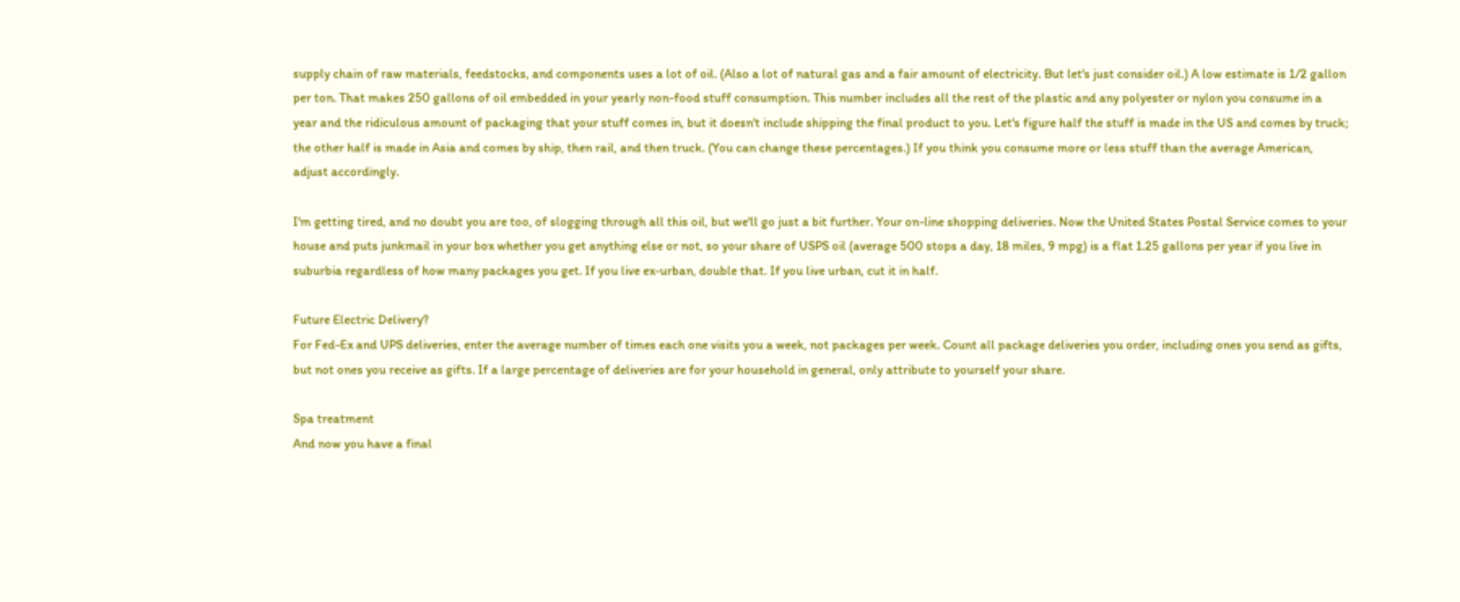supply chain of raw materials, feedstocks, and components uses a lot of oil. (Also a lot of natural gas and a fair amount of electricity. But let's just consider oil.) A low estimate is 1/2 gallon per ton. That makes 250 gallons of oil embedded in your yearly non-food stuff consumption. This number includes all the rest of the plastic and any polyester or nylon you consume in a year and the ridiculous amount of packaging that your stuff comes in, but it doesn't include shipping the final product to you. Let's figure half the stuff is made in the US and comes by truck; the other half is made in Asia and comes by ship, then rail, and then truck. (You can change these percentages.) If you think you consume more or less stuff than the average American, adjust accordingly.

I'm getting tired, and no doubt you are too, of slogging through all this oil, but we'll go just a bit further. Your on-line shopping deliveries. Now the United States Postal Service comes to your house and puts junkmail in your box whether you get anything else or not, so your share of USPS oil (average 500 stops a day, 18 miles, 9 mpg) is a flat 1.25 gallons per year if you live in suburbia regardless of how many packages you get. If you live ex-urban, double that. If you live urban, cut it in half.

Future Electric Delivery?
For Fed-Ex and UPS deliveries, enter the average number of times each one visits you a week, not packages per week. Count all package deliveries you order, including ones you send as gifts, but not ones you receive as gifts. If a large percentage of deliveries are for your household in general, only attribute to yourself your share.

Spa treatment
And now you have a final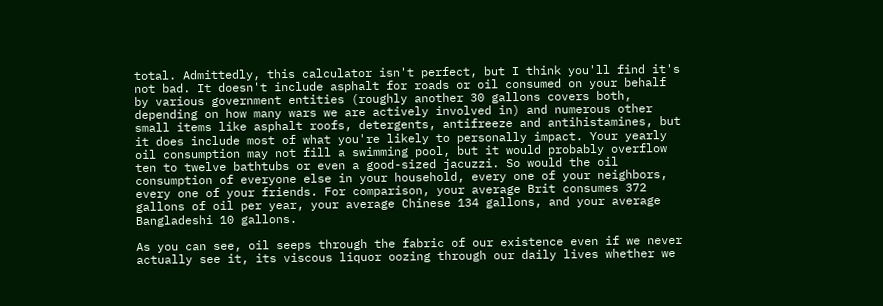total. Admittedly, this calculator isn't perfect, but I think you'll find it's not bad. It doesn't include asphalt for roads or oil consumed on your behalf by various government entities (roughly another 30 gallons covers both, depending on how many wars we are actively involved in) and numerous other small items like asphalt roofs, detergents, antifreeze and antihistamines, but it does include most of what you're likely to personally impact. Your yearly oil consumption may not fill a swimming pool, but it would probably overflow ten to twelve bathtubs or even a good-sized jacuzzi. So would the oil consumption of everyone else in your household, every one of your neighbors, every one of your friends. For comparison, your average Brit consumes 372 gallons of oil per year, your average Chinese 134 gallons, and your average Bangladeshi 10 gallons.

As you can see, oil seeps through the fabric of our existence even if we never actually see it, its viscous liquor oozing through our daily lives whether we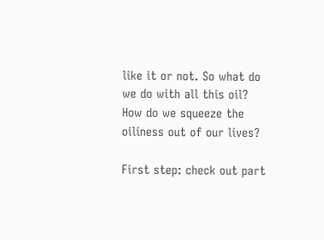like it or not. So what do we do with all this oil? How do we squeeze the oiliness out of our lives?

First step: check out part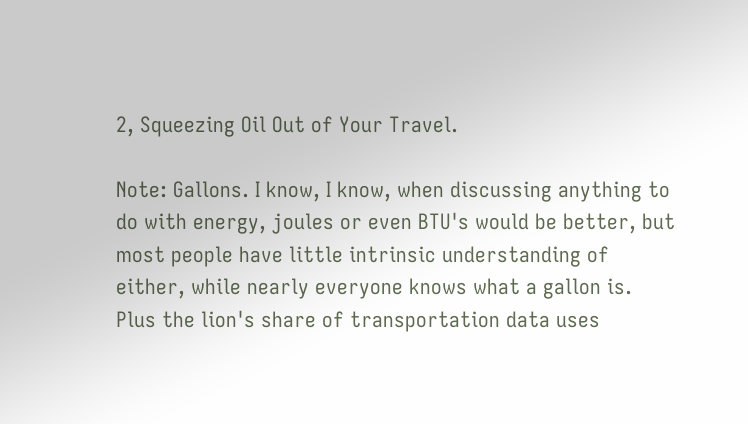2, Squeezing Oil Out of Your Travel.

Note: Gallons. I know, I know, when discussing anything to do with energy, joules or even BTU's would be better, but most people have little intrinsic understanding of either, while nearly everyone knows what a gallon is. Plus the lion's share of transportation data uses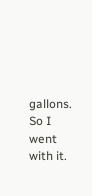gallons. So I went with it.